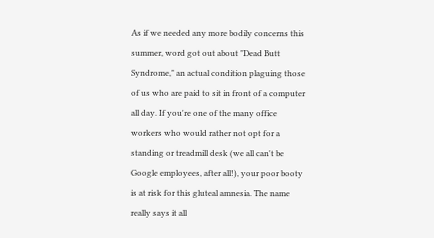As if we needed any more bodily concerns this summer, word got out about "Dead Butt Syndrome," an actual condition plaguing those of us who are paid to sit in front of a computer all day. If you're one of the many office workers who would rather not opt for a standing or treadmill desk (we all can't be Google employees, after all!), your poor booty is at risk for this gluteal amnesia. The name really says it all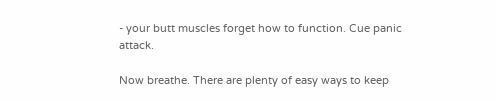- your butt muscles forget how to function. Cue panic attack.

Now breathe. There are plenty of easy ways to keep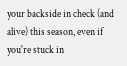your backside in check (and alive) this season, even if you're stuck in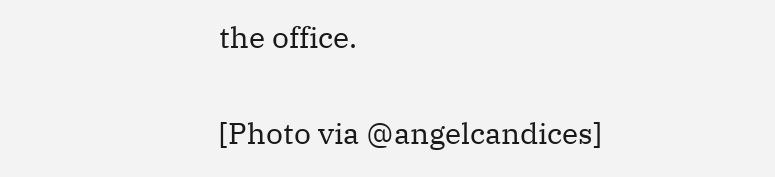the office.

[Photo via @angelcandices]